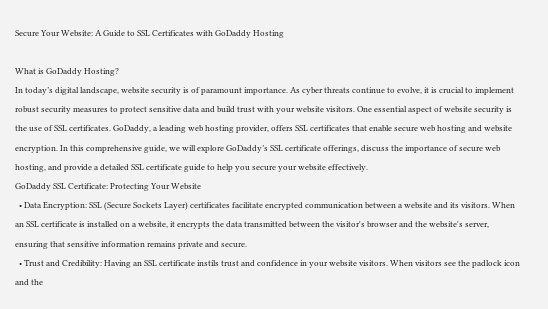Secure Your Website: A Guide to SSL Certificates with GoDaddy Hosting

What is GoDaddy Hosting?
In today’s digital landscape, website security is of paramount importance. As cyber threats continue to evolve, it is crucial to implement robust security measures to protect sensitive data and build trust with your website visitors. One essential aspect of website security is the use of SSL certificates. GoDaddy, a leading web hosting provider, offers SSL certificates that enable secure web hosting and website encryption. In this comprehensive guide, we will explore GoDaddy’s SSL certificate offerings, discuss the importance of secure web hosting, and provide a detailed SSL certificate guide to help you secure your website effectively.
GoDaddy SSL Certificate: Protecting Your Website
  • Data Encryption: SSL (Secure Sockets Layer) certificates facilitate encrypted communication between a website and its visitors. When an SSL certificate is installed on a website, it encrypts the data transmitted between the visitor's browser and the website's server, ensuring that sensitive information remains private and secure.
  • Trust and Credibility: Having an SSL certificate instils trust and confidence in your website visitors. When visitors see the padlock icon and the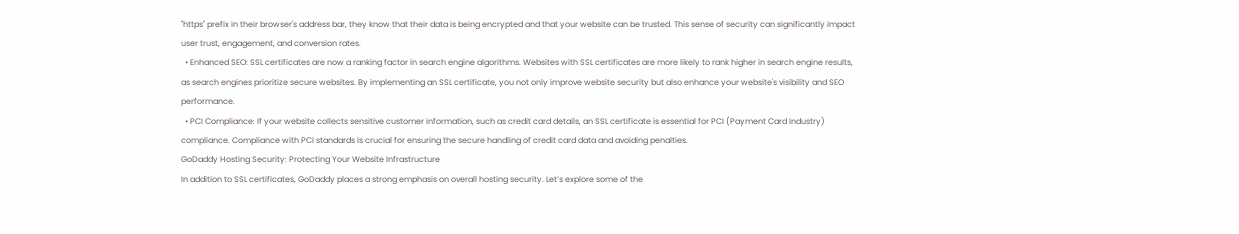"https" prefix in their browser's address bar, they know that their data is being encrypted and that your website can be trusted. This sense of security can significantly impact user trust, engagement, and conversion rates.
  • Enhanced SEO: SSL certificates are now a ranking factor in search engine algorithms. Websites with SSL certificates are more likely to rank higher in search engine results, as search engines prioritize secure websites. By implementing an SSL certificate, you not only improve website security but also enhance your website's visibility and SEO performance.
  • PCI Compliance: If your website collects sensitive customer information, such as credit card details, an SSL certificate is essential for PCI (Payment Card Industry) compliance. Compliance with PCI standards is crucial for ensuring the secure handling of credit card data and avoiding penalties.
GoDaddy Hosting Security: Protecting Your Website Infrastructure
In addition to SSL certificates, GoDaddy places a strong emphasis on overall hosting security. Let’s explore some of the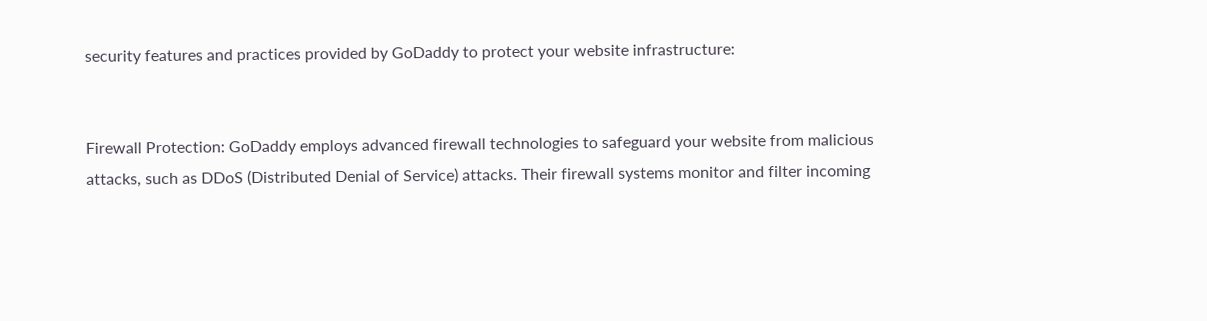security features and practices provided by GoDaddy to protect your website infrastructure:


Firewall Protection: GoDaddy employs advanced firewall technologies to safeguard your website from malicious attacks, such as DDoS (Distributed Denial of Service) attacks. Their firewall systems monitor and filter incoming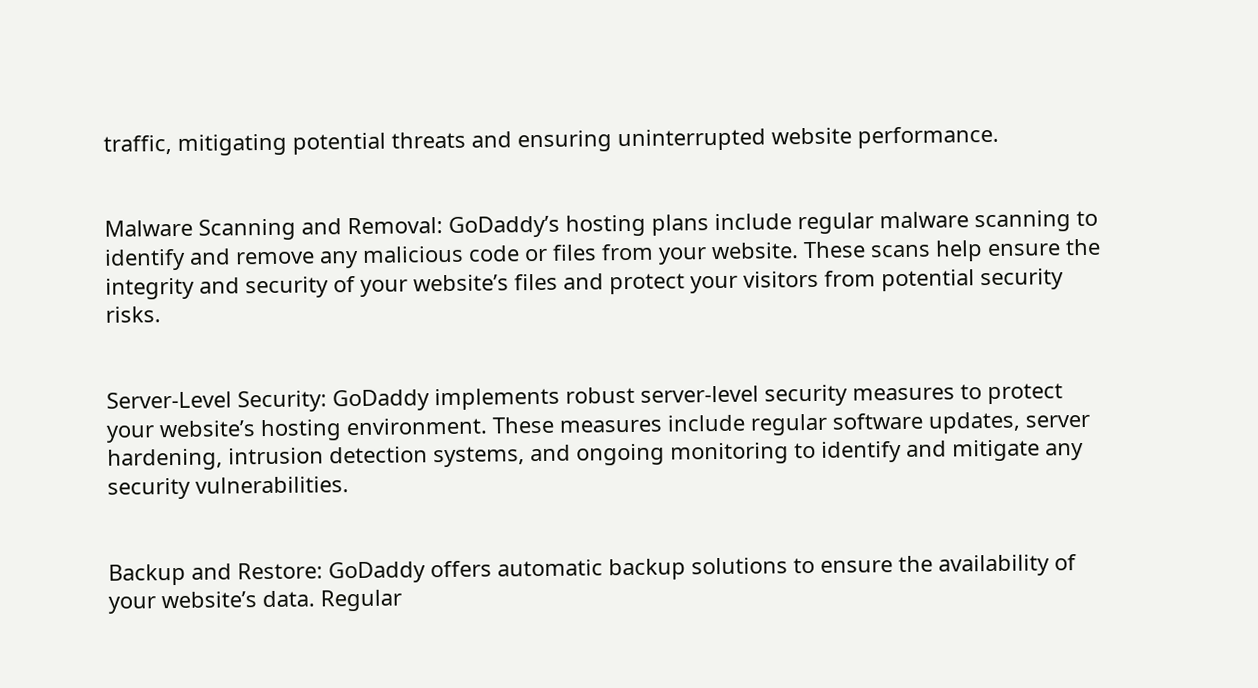traffic, mitigating potential threats and ensuring uninterrupted website performance.


Malware Scanning and Removal: GoDaddy’s hosting plans include regular malware scanning to identify and remove any malicious code or files from your website. These scans help ensure the integrity and security of your website’s files and protect your visitors from potential security risks.


Server-Level Security: GoDaddy implements robust server-level security measures to protect your website’s hosting environment. These measures include regular software updates, server hardening, intrusion detection systems, and ongoing monitoring to identify and mitigate any security vulnerabilities.


Backup and Restore: GoDaddy offers automatic backup solutions to ensure the availability of your website’s data. Regular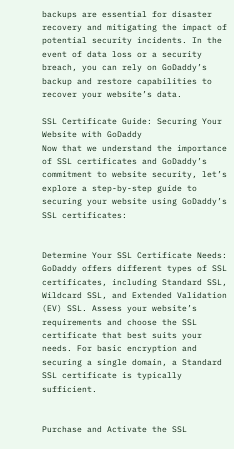backups are essential for disaster recovery and mitigating the impact of potential security incidents. In the event of data loss or a security breach, you can rely on GoDaddy’s backup and restore capabilities to recover your website’s data.

SSL Certificate Guide: Securing Your Website with GoDaddy
Now that we understand the importance of SSL certificates and GoDaddy’s commitment to website security, let’s explore a step-by-step guide to securing your website using GoDaddy’s SSL certificates:


Determine Your SSL Certificate Needs: GoDaddy offers different types of SSL certificates, including Standard SSL, Wildcard SSL, and Extended Validation (EV) SSL. Assess your website’s requirements and choose the SSL certificate that best suits your needs. For basic encryption and securing a single domain, a Standard SSL certificate is typically sufficient.


Purchase and Activate the SSL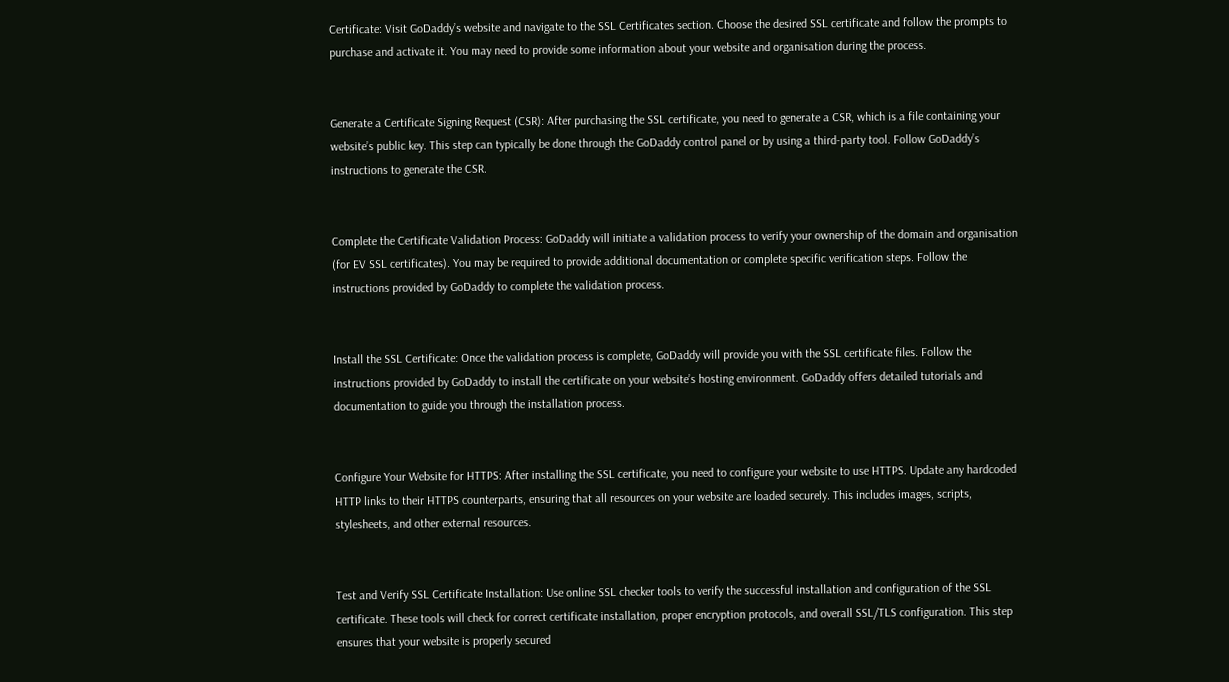Certificate: Visit GoDaddy’s website and navigate to the SSL Certificates section. Choose the desired SSL certificate and follow the prompts to purchase and activate it. You may need to provide some information about your website and organisation during the process.


Generate a Certificate Signing Request (CSR): After purchasing the SSL certificate, you need to generate a CSR, which is a file containing your website’s public key. This step can typically be done through the GoDaddy control panel or by using a third-party tool. Follow GoDaddy’s instructions to generate the CSR.


Complete the Certificate Validation Process: GoDaddy will initiate a validation process to verify your ownership of the domain and organisation (for EV SSL certificates). You may be required to provide additional documentation or complete specific verification steps. Follow the instructions provided by GoDaddy to complete the validation process.


Install the SSL Certificate: Once the validation process is complete, GoDaddy will provide you with the SSL certificate files. Follow the instructions provided by GoDaddy to install the certificate on your website’s hosting environment. GoDaddy offers detailed tutorials and documentation to guide you through the installation process.


Configure Your Website for HTTPS: After installing the SSL certificate, you need to configure your website to use HTTPS. Update any hardcoded HTTP links to their HTTPS counterparts, ensuring that all resources on your website are loaded securely. This includes images, scripts, stylesheets, and other external resources.


Test and Verify SSL Certificate Installation: Use online SSL checker tools to verify the successful installation and configuration of the SSL certificate. These tools will check for correct certificate installation, proper encryption protocols, and overall SSL/TLS configuration. This step ensures that your website is properly secured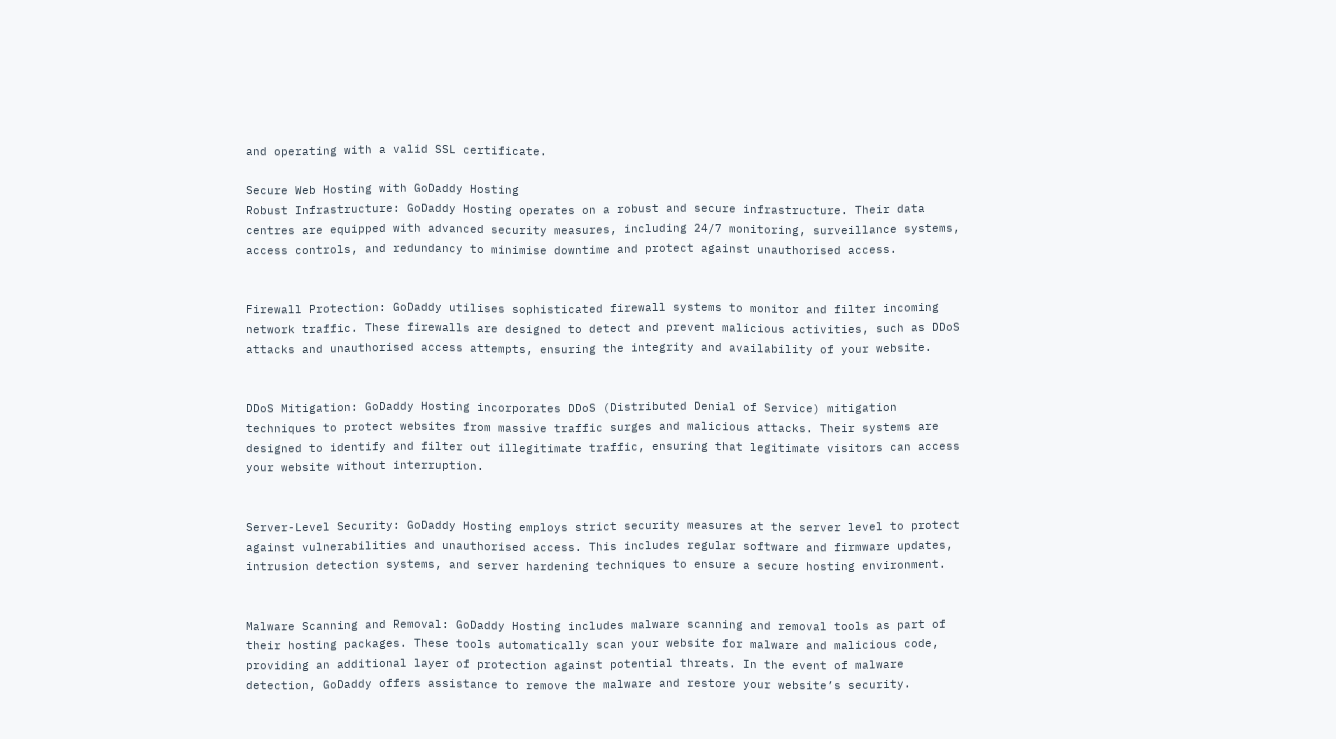and operating with a valid SSL certificate.

Secure Web Hosting with GoDaddy Hosting
Robust Infrastructure: GoDaddy Hosting operates on a robust and secure infrastructure. Their data centres are equipped with advanced security measures, including 24/7 monitoring, surveillance systems, access controls, and redundancy to minimise downtime and protect against unauthorised access.


Firewall Protection: GoDaddy utilises sophisticated firewall systems to monitor and filter incoming network traffic. These firewalls are designed to detect and prevent malicious activities, such as DDoS attacks and unauthorised access attempts, ensuring the integrity and availability of your website.


DDoS Mitigation: GoDaddy Hosting incorporates DDoS (Distributed Denial of Service) mitigation techniques to protect websites from massive traffic surges and malicious attacks. Their systems are designed to identify and filter out illegitimate traffic, ensuring that legitimate visitors can access your website without interruption.


Server-Level Security: GoDaddy Hosting employs strict security measures at the server level to protect against vulnerabilities and unauthorised access. This includes regular software and firmware updates, intrusion detection systems, and server hardening techniques to ensure a secure hosting environment.


Malware Scanning and Removal: GoDaddy Hosting includes malware scanning and removal tools as part of their hosting packages. These tools automatically scan your website for malware and malicious code, providing an additional layer of protection against potential threats. In the event of malware detection, GoDaddy offers assistance to remove the malware and restore your website’s security.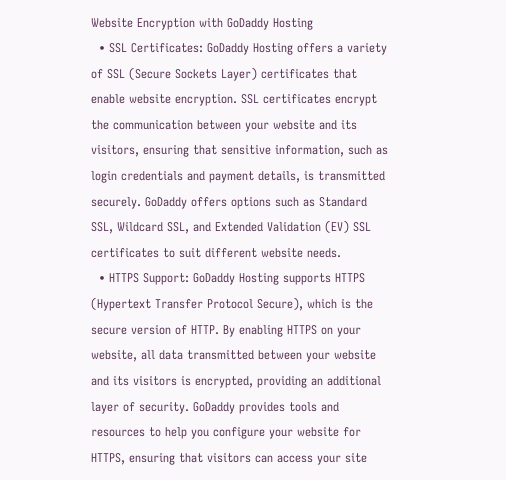Website Encryption with GoDaddy Hosting
  • SSL Certificates: GoDaddy Hosting offers a variety of SSL (Secure Sockets Layer) certificates that enable website encryption. SSL certificates encrypt the communication between your website and its visitors, ensuring that sensitive information, such as login credentials and payment details, is transmitted securely. GoDaddy offers options such as Standard SSL, Wildcard SSL, and Extended Validation (EV) SSL certificates to suit different website needs.
  • HTTPS Support: GoDaddy Hosting supports HTTPS (Hypertext Transfer Protocol Secure), which is the secure version of HTTP. By enabling HTTPS on your website, all data transmitted between your website and its visitors is encrypted, providing an additional layer of security. GoDaddy provides tools and resources to help you configure your website for HTTPS, ensuring that visitors can access your site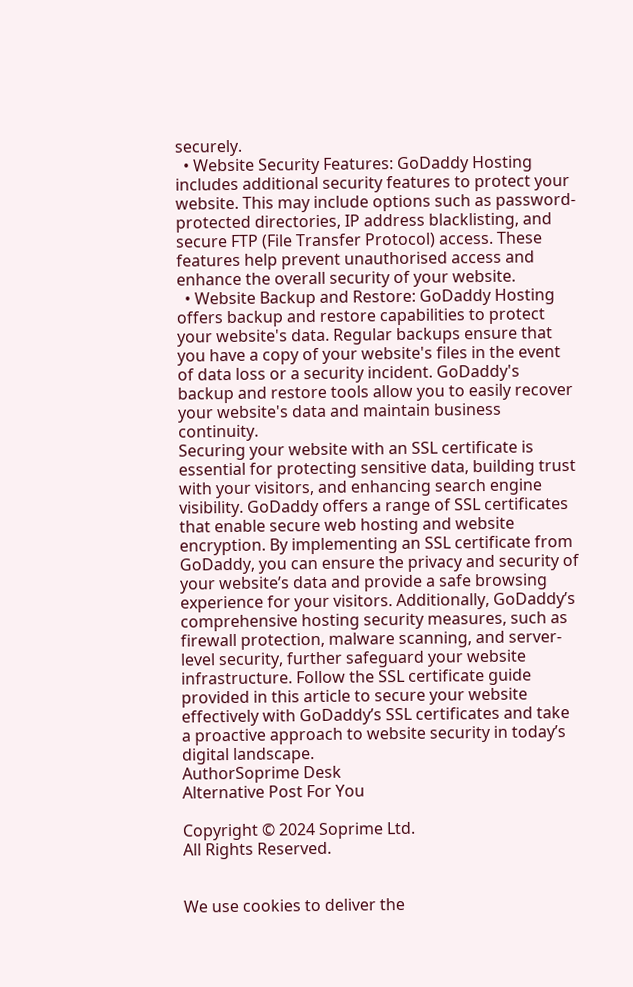securely.
  • Website Security Features: GoDaddy Hosting includes additional security features to protect your website. This may include options such as password-protected directories, IP address blacklisting, and secure FTP (File Transfer Protocol) access. These features help prevent unauthorised access and enhance the overall security of your website.
  • Website Backup and Restore: GoDaddy Hosting offers backup and restore capabilities to protect your website's data. Regular backups ensure that you have a copy of your website's files in the event of data loss or a security incident. GoDaddy's backup and restore tools allow you to easily recover your website's data and maintain business continuity.
Securing your website with an SSL certificate is essential for protecting sensitive data, building trust with your visitors, and enhancing search engine visibility. GoDaddy offers a range of SSL certificates that enable secure web hosting and website encryption. By implementing an SSL certificate from GoDaddy, you can ensure the privacy and security of your website’s data and provide a safe browsing experience for your visitors. Additionally, GoDaddy’s comprehensive hosting security measures, such as firewall protection, malware scanning, and server-level security, further safeguard your website infrastructure. Follow the SSL certificate guide provided in this article to secure your website effectively with GoDaddy’s SSL certificates and take a proactive approach to website security in today’s digital landscape.
AuthorSoprime Desk
Alternative Post For You

Copyright © 2024 Soprime Ltd.
All Rights Reserved.


We use cookies to deliver the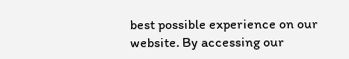best possible experience on our website. By accessing our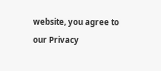website, you agree to our Privacy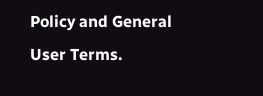Policy and General User Terms.